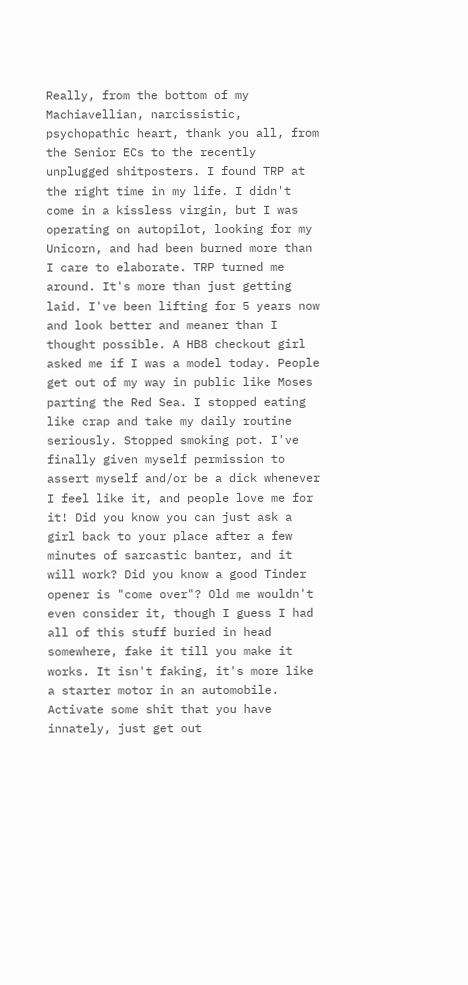Really, from the bottom of my Machiavellian, narcissistic, psychopathic heart, thank you all, from the Senior ECs to the recently unplugged shitposters. I found TRP at the right time in my life. I didn't come in a kissless virgin, but I was operating on autopilot, looking for my Unicorn, and had been burned more than I care to elaborate. TRP turned me around. It's more than just getting laid. I've been lifting for 5 years now and look better and meaner than I thought possible. A HB8 checkout girl asked me if I was a model today. People get out of my way in public like Moses parting the Red Sea. I stopped eating like crap and take my daily routine seriously. Stopped smoking pot. I've finally given myself permission to assert myself and/or be a dick whenever I feel like it, and people love me for it! Did you know you can just ask a girl back to your place after a few minutes of sarcastic banter, and it will work? Did you know a good Tinder opener is "come over"? Old me wouldn't even consider it, though I guess I had all of this stuff buried in head somewhere, fake it till you make it works. It isn't faking, it's more like a starter motor in an automobile. Activate some shit that you have innately, just get out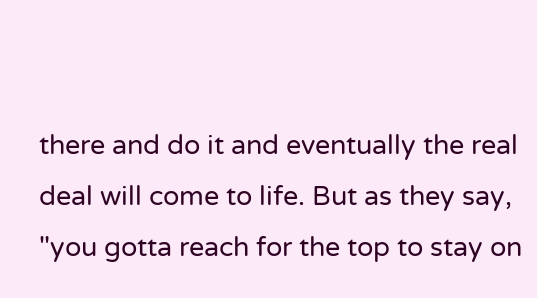there and do it and eventually the real deal will come to life. But as they say, "you gotta reach for the top to stay on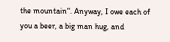the mountain". Anyway, I owe each of you a beer, a big man hug, and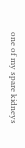one of my spare kidneys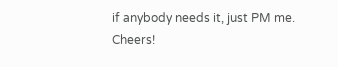if anybody needs it, just PM me. Cheers!